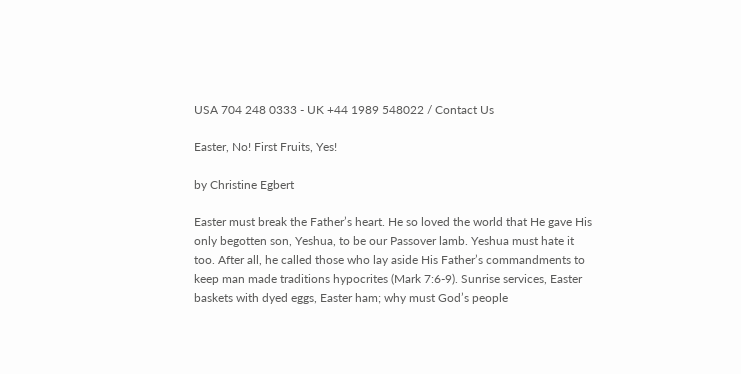USA 704 248 0333 - UK +44 1989 548022 / Contact Us

Easter, No! First Fruits, Yes!

by Christine Egbert

Easter must break the Father’s heart. He so loved the world that He gave His only begotten son, Yeshua, to be our Passover lamb. Yeshua must hate it too. After all, he called those who lay aside His Father’s commandments to keep man made traditions hypocrites (Mark 7:6-9). Sunrise services, Easter baskets with dyed eggs, Easter ham; why must God’s people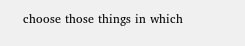choose those things in which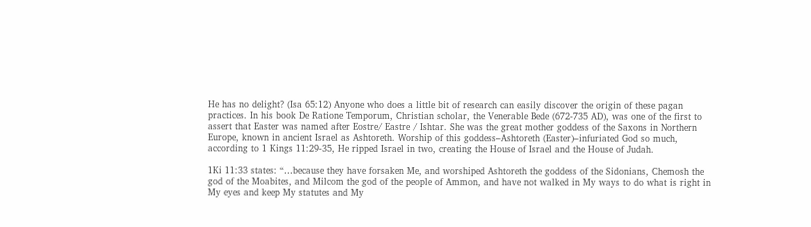He has no delight? (Isa 65:12) Anyone who does a little bit of research can easily discover the origin of these pagan practices. In his book De Ratione Temporum, Christian scholar, the Venerable Bede (672-735 AD), was one of the first to assert that Easter was named after Eostre/ Eastre / Ishtar. She was the great mother goddess of the Saxons in Northern Europe, known in ancient Israel as Ashtoreth. Worship of this goddess–Ashtoreth (Easter)–infuriated God so much, according to 1 Kings 11:29-35, He ripped Israel in two, creating the House of Israel and the House of Judah.

1Ki 11:33 states: “…because they have forsaken Me, and worshiped Ashtoreth the goddess of the Sidonians, Chemosh the god of the Moabites, and Milcom the god of the people of Ammon, and have not walked in My ways to do what is right in My eyes and keep My statutes and My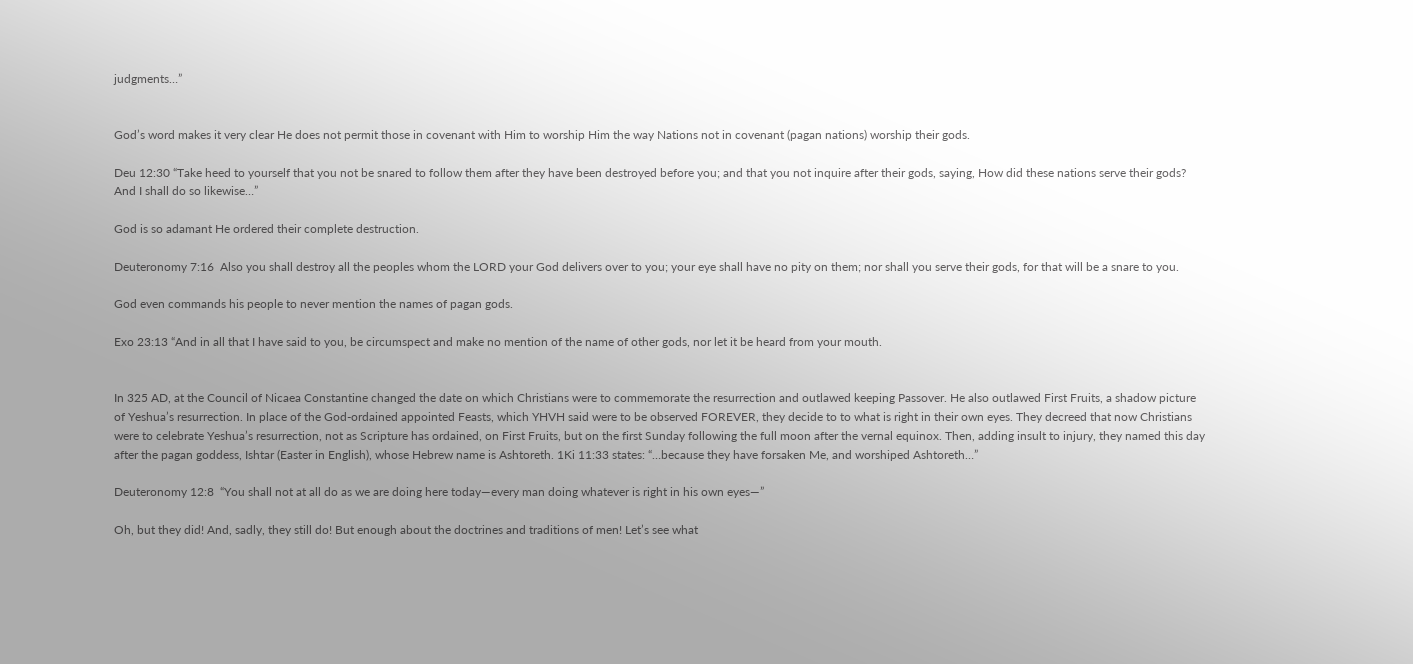judgments…”


God’s word makes it very clear He does not permit those in covenant with Him to worship Him the way Nations not in covenant (pagan nations) worship their gods.

Deu 12:30 “Take heed to yourself that you not be snared to follow them after they have been destroyed before you; and that you not inquire after their gods, saying, How did these nations serve their gods? And I shall do so likewise…”

God is so adamant He ordered their complete destruction.

Deuteronomy 7:16  Also you shall destroy all the peoples whom the LORD your God delivers over to you; your eye shall have no pity on them; nor shall you serve their gods, for that will be a snare to you.

God even commands his people to never mention the names of pagan gods.

Exo 23:13 “And in all that I have said to you, be circumspect and make no mention of the name of other gods, nor let it be heard from your mouth.


In 325 AD, at the Council of Nicaea Constantine changed the date on which Christians were to commemorate the resurrection and outlawed keeping Passover. He also outlawed First Fruits, a shadow picture of Yeshua’s resurrection. In place of the God-ordained appointed Feasts, which YHVH said were to be observed FOREVER, they decide to to what is right in their own eyes. They decreed that now Christians were to celebrate Yeshua’s resurrection, not as Scripture has ordained, on First Fruits, but on the first Sunday following the full moon after the vernal equinox. Then, adding insult to injury, they named this day after the pagan goddess, Ishtar (Easter in English), whose Hebrew name is Ashtoreth. 1Ki 11:33 states: “…because they have forsaken Me, and worshiped Ashtoreth…”

Deuteronomy 12:8  “You shall not at all do as we are doing here today—every man doing whatever is right in his own eyes—”

Oh, but they did! And, sadly, they still do! But enough about the doctrines and traditions of men! Let’s see what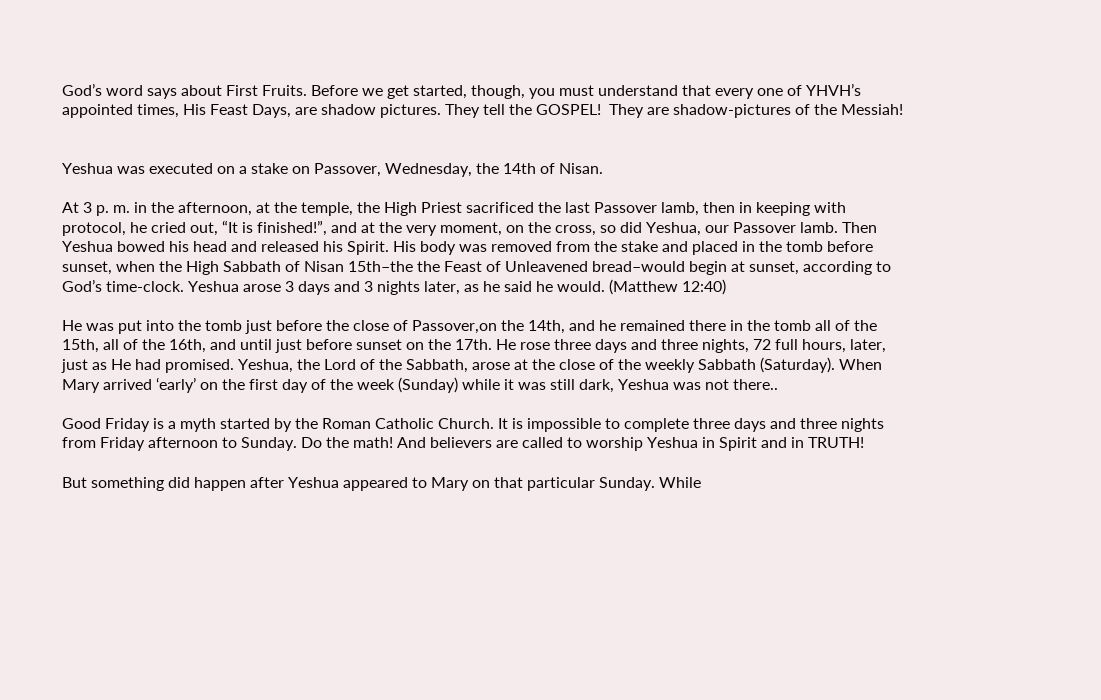God’s word says about First Fruits. Before we get started, though, you must understand that every one of YHVH’s appointed times, His Feast Days, are shadow pictures. They tell the GOSPEL!  They are shadow-pictures of the Messiah!


Yeshua was executed on a stake on Passover, Wednesday, the 14th of Nisan.

At 3 p. m. in the afternoon, at the temple, the High Priest sacrificed the last Passover lamb, then in keeping with protocol, he cried out, “It is finished!”, and at the very moment, on the cross, so did Yeshua, our Passover lamb. Then Yeshua bowed his head and released his Spirit. His body was removed from the stake and placed in the tomb before sunset, when the High Sabbath of Nisan 15th–the the Feast of Unleavened bread–would begin at sunset, according to God’s time-clock. Yeshua arose 3 days and 3 nights later, as he said he would. (Matthew 12:40)

He was put into the tomb just before the close of Passover,on the 14th, and he remained there in the tomb all of the 15th, all of the 16th, and until just before sunset on the 17th. He rose three days and three nights, 72 full hours, later, just as He had promised. Yeshua, the Lord of the Sabbath, arose at the close of the weekly Sabbath (Saturday). When Mary arrived ‘early’ on the first day of the week (Sunday) while it was still dark, Yeshua was not there..

Good Friday is a myth started by the Roman Catholic Church. It is impossible to complete three days and three nights from Friday afternoon to Sunday. Do the math! And believers are called to worship Yeshua in Spirit and in TRUTH!

But something did happen after Yeshua appeared to Mary on that particular Sunday. While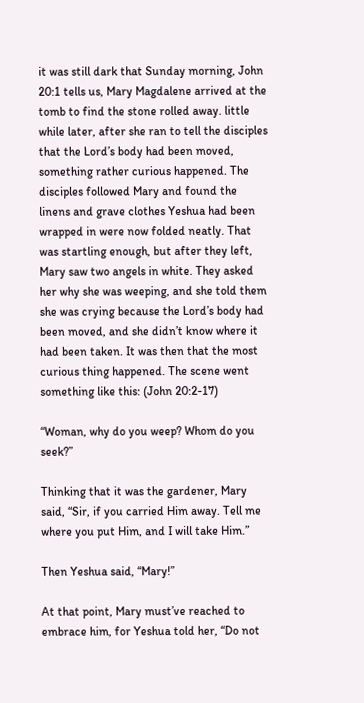it was still dark that Sunday morning, John 20:1 tells us, Mary Magdalene arrived at the tomb to find the stone rolled away. little while later, after she ran to tell the disciples that the Lord’s body had been moved, something rather curious happened. The disciples followed Mary and found the linens and grave clothes Yeshua had been wrapped in were now folded neatly. That was startling enough, but after they left, Mary saw two angels in white. They asked her why she was weeping, and she told them she was crying because the Lord’s body had been moved, and she didn’t know where it had been taken. It was then that the most curious thing happened. The scene went something like this: (John 20:2-17)

“Woman, why do you weep? Whom do you seek?”

Thinking that it was the gardener, Mary said, “Sir, if you carried Him away. Tell me where you put Him, and I will take Him.”

Then Yeshua said, “Mary!”

At that point, Mary must’ve reached to embrace him, for Yeshua told her, “Do not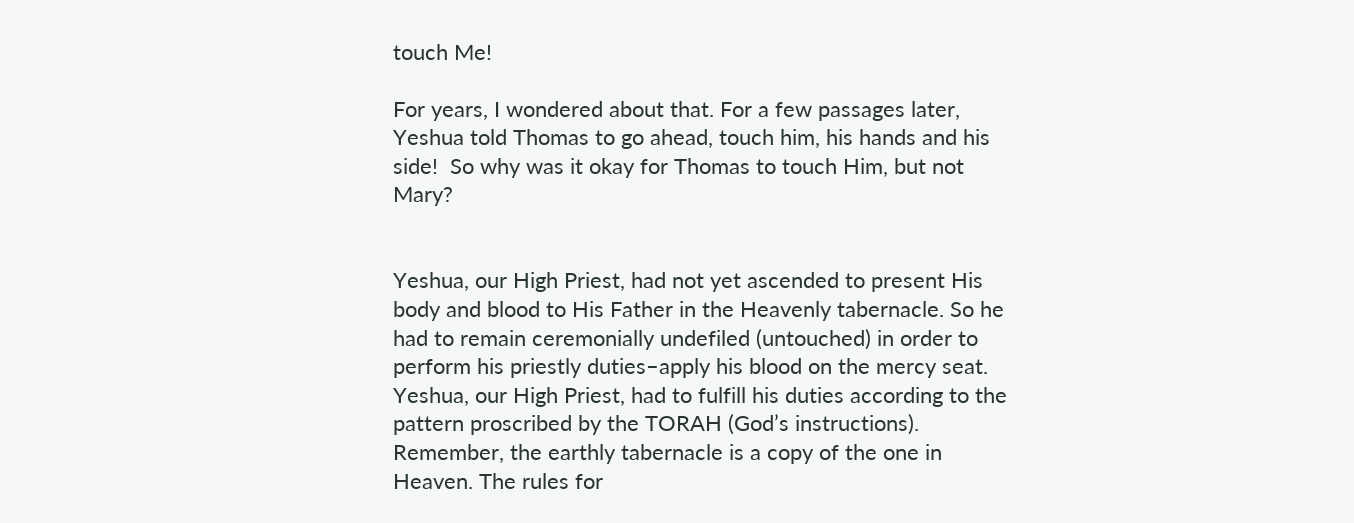touch Me!

For years, I wondered about that. For a few passages later, Yeshua told Thomas to go ahead, touch him, his hands and his side!  So why was it okay for Thomas to touch Him, but not Mary?


Yeshua, our High Priest, had not yet ascended to present His body and blood to His Father in the Heavenly tabernacle. So he had to remain ceremonially undefiled (untouched) in order to perform his priestly duties–apply his blood on the mercy seat. Yeshua, our High Priest, had to fulfill his duties according to the pattern proscribed by the TORAH (God’s instructions). Remember, the earthly tabernacle is a copy of the one in Heaven. The rules for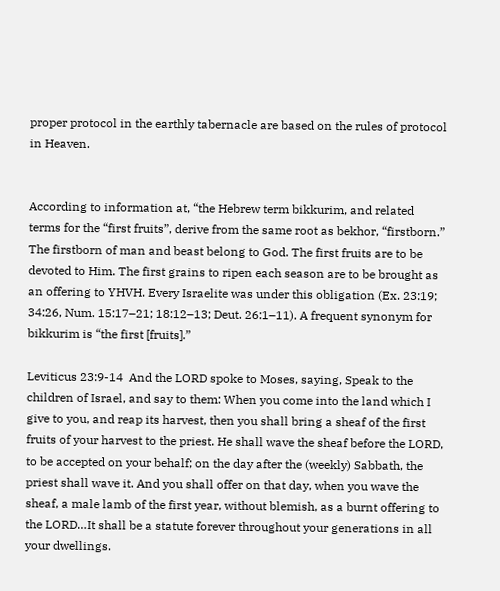proper protocol in the earthly tabernacle are based on the rules of protocol in Heaven.


According to information at, “the Hebrew term bikkurim, and related terms for the “first fruits”, derive from the same root as bekhor, “firstborn.” The firstborn of man and beast belong to God. The first fruits are to be devoted to Him. The first grains to ripen each season are to be brought as an offering to YHVH. Every Israelite was under this obligation (Ex. 23:19; 34:26, Num. 15:17–21; 18:12–13; Deut. 26:1–11). A frequent synonym for bikkurim is “the first [fruits].”

Leviticus 23:9-14  And the LORD spoke to Moses, saying, Speak to the children of Israel, and say to them: When you come into the land which I give to you, and reap its harvest, then you shall bring a sheaf of the first fruits of your harvest to the priest. He shall wave the sheaf before the LORD, to be accepted on your behalf; on the day after the (weekly) Sabbath, the priest shall wave it. And you shall offer on that day, when you wave the sheaf, a male lamb of the first year, without blemish, as a burnt offering to the LORD…It shall be a statute forever throughout your generations in all your dwellings.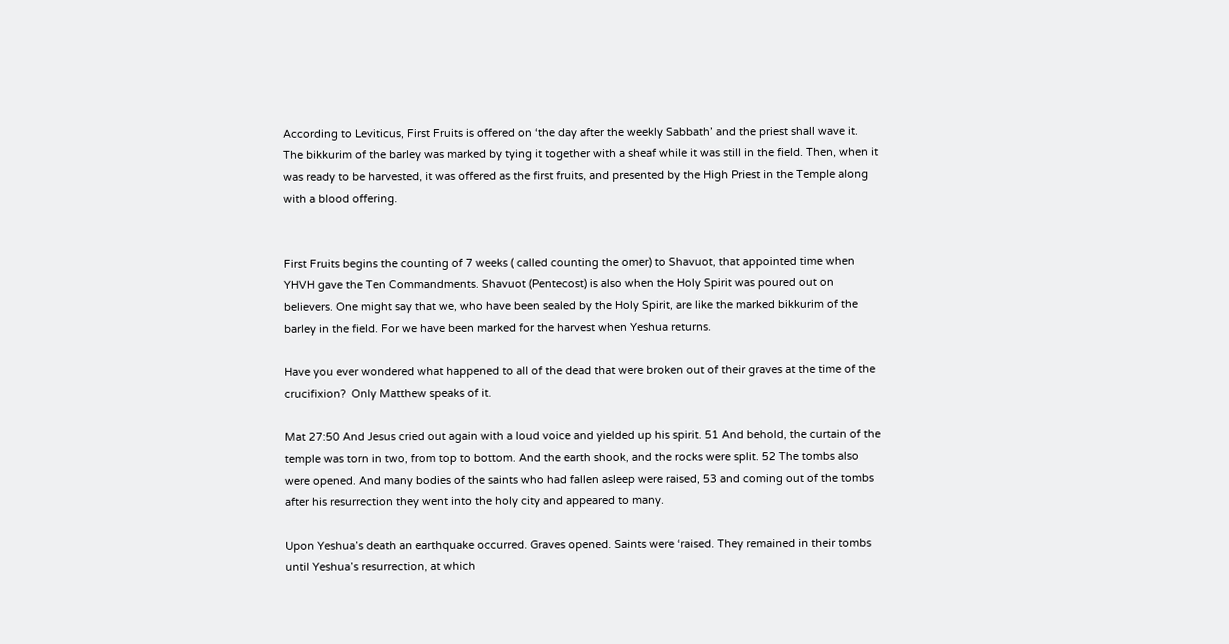According to Leviticus, First Fruits is offered on ‘the day after the weekly Sabbath’ and the priest shall wave it.  The bikkurim of the barley was marked by tying it together with a sheaf while it was still in the field. Then, when it was ready to be harvested, it was offered as the first fruits, and presented by the High Priest in the Temple along with a blood offering.


First Fruits begins the counting of 7 weeks ( called counting the omer) to Shavuot, that appointed time when YHVH gave the Ten Commandments. Shavuot (Pentecost) is also when the Holy Spirit was poured out on believers. One might say that we, who have been sealed by the Holy Spirit, are like the marked bikkurim of the barley in the field. For we have been marked for the harvest when Yeshua returns.

Have you ever wondered what happened to all of the dead that were broken out of their graves at the time of the crucifixion?  Only Matthew speaks of it.

Mat 27:50 And Jesus cried out again with a loud voice and yielded up his spirit. 51 And behold, the curtain of the temple was torn in two, from top to bottom. And the earth shook, and the rocks were split. 52 The tombs also were opened. And many bodies of the saints who had fallen asleep were raised, 53 and coming out of the tombs after his resurrection they went into the holy city and appeared to many.

Upon Yeshua’s death an earthquake occurred. Graves opened. Saints were ‘raised. They remained in their tombs until Yeshua’s resurrection, at which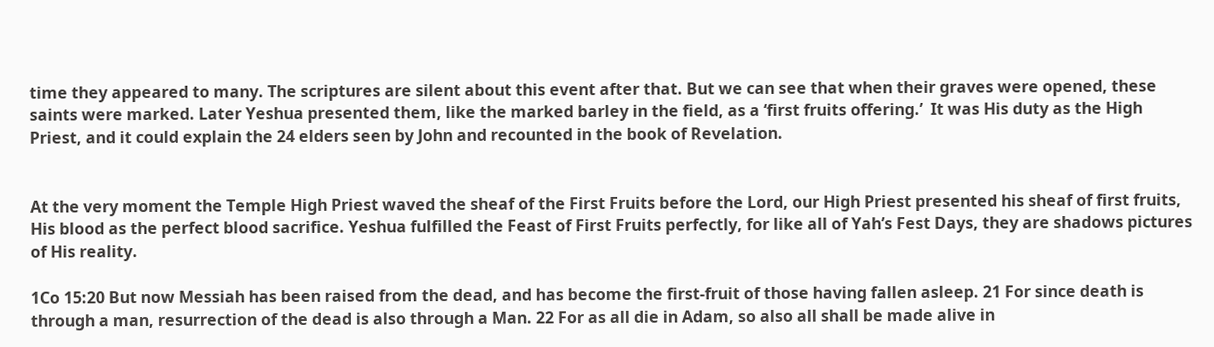time they appeared to many. The scriptures are silent about this event after that. But we can see that when their graves were opened, these saints were marked. Later Yeshua presented them, like the marked barley in the field, as a ‘first fruits offering.’  It was His duty as the High Priest, and it could explain the 24 elders seen by John and recounted in the book of Revelation.


At the very moment the Temple High Priest waved the sheaf of the First Fruits before the Lord, our High Priest presented his sheaf of first fruits, His blood as the perfect blood sacrifice. Yeshua fulfilled the Feast of First Fruits perfectly, for like all of Yah’s Fest Days, they are shadows pictures of His reality.

1Co 15:20 But now Messiah has been raised from the dead, and has become the first-fruit of those having fallen asleep. 21 For since death is through a man, resurrection of the dead is also through a Man. 22 For as all die in Adam, so also all shall be made alive in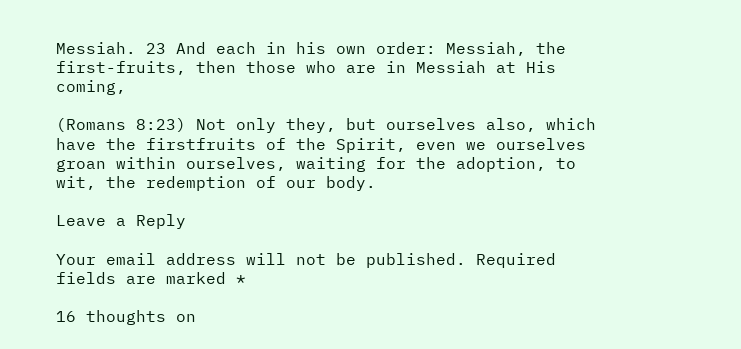Messiah. 23 And each in his own order: Messiah, the first-fruits, then those who are in Messiah at His coming,

(Romans 8:23) Not only they, but ourselves also, which have the firstfruits of the Spirit, even we ourselves groan within ourselves, waiting for the adoption, to wit, the redemption of our body.

Leave a Reply

Your email address will not be published. Required fields are marked *

16 thoughts on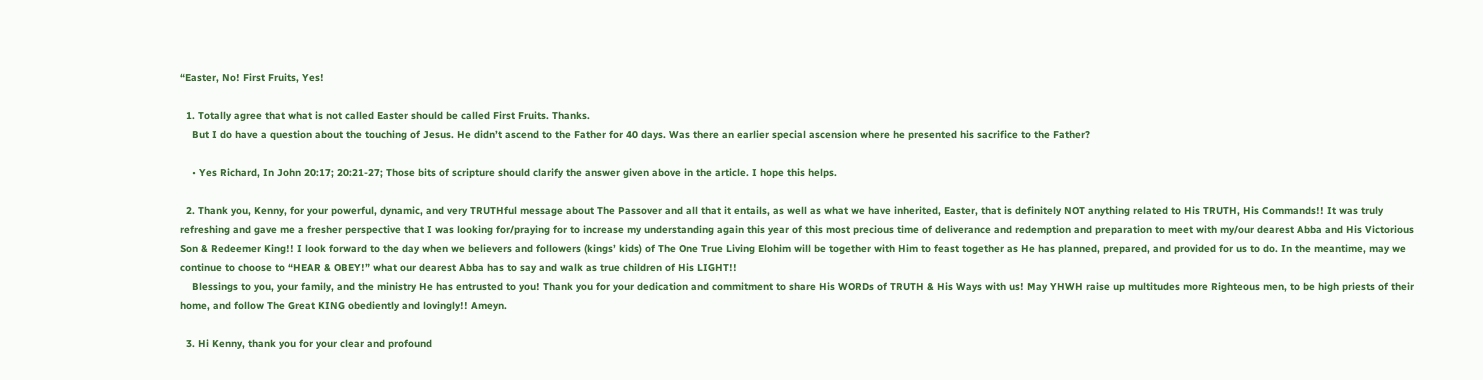“Easter, No! First Fruits, Yes!

  1. Totally agree that what is not called Easter should be called First Fruits. Thanks.
    But I do have a question about the touching of Jesus. He didn’t ascend to the Father for 40 days. Was there an earlier special ascension where he presented his sacrifice to the Father?

    • Yes Richard, In John 20:17; 20:21-27; Those bits of scripture should clarify the answer given above in the article. I hope this helps.

  2. Thank you, Kenny, for your powerful, dynamic, and very TRUTHful message about The Passover and all that it entails, as well as what we have inherited, Easter, that is definitely NOT anything related to His TRUTH, His Commands!! It was truly refreshing and gave me a fresher perspective that I was looking for/praying for to increase my understanding again this year of this most precious time of deliverance and redemption and preparation to meet with my/our dearest Abba and His Victorious Son & Redeemer King!! I look forward to the day when we believers and followers (kings’ kids) of The One True Living Elohim will be together with Him to feast together as He has planned, prepared, and provided for us to do. In the meantime, may we continue to choose to “HEAR & OBEY!” what our dearest Abba has to say and walk as true children of His LIGHT!!
    Blessings to you, your family, and the ministry He has entrusted to you! Thank you for your dedication and commitment to share His WORDs of TRUTH & His Ways with us! May YHWH raise up multitudes more Righteous men, to be high priests of their home, and follow The Great KING obediently and lovingly!! Ameyn.

  3. Hi Kenny, thank you for your clear and profound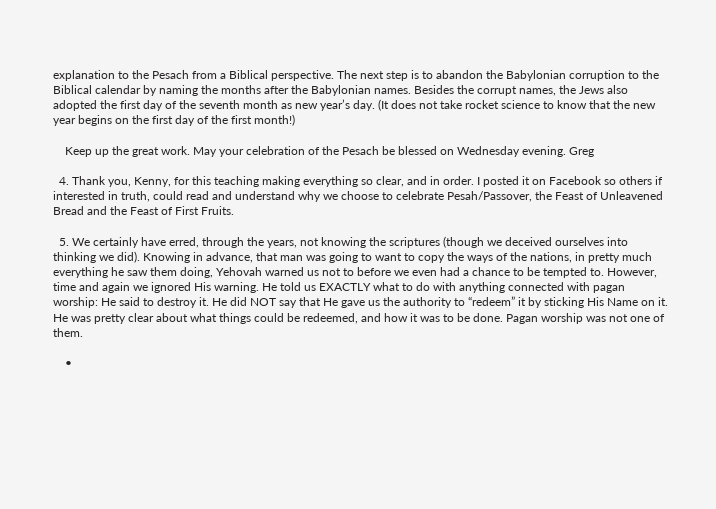explanation to the Pesach from a Biblical perspective. The next step is to abandon the Babylonian corruption to the Biblical calendar by naming the months after the Babylonian names. Besides the corrupt names, the Jews also adopted the first day of the seventh month as new year’s day. (It does not take rocket science to know that the new year begins on the first day of the first month!)

    Keep up the great work. May your celebration of the Pesach be blessed on Wednesday evening. Greg

  4. Thank you, Kenny, for this teaching making everything so clear, and in order. I posted it on Facebook so others if interested in truth, could read and understand why we choose to celebrate Pesah/Passover, the Feast of Unleavened Bread and the Feast of First Fruits.

  5. We certainly have erred, through the years, not knowing the scriptures (though we deceived ourselves into thinking we did). Knowing in advance, that man was going to want to copy the ways of the nations, in pretty much everything he saw them doing, Yehovah warned us not to before we even had a chance to be tempted to. However, time and again we ignored His warning. He told us EXACTLY what to do with anything connected with pagan worship: He said to destroy it. He did NOT say that He gave us the authority to “redeem” it by sticking His Name on it. He was pretty clear about what things could be redeemed, and how it was to be done. Pagan worship was not one of them.

    •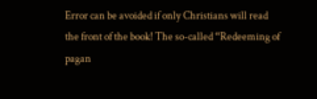Error can be avoided if only Christians will read the front of the book! The so-called “Redeeming of pagan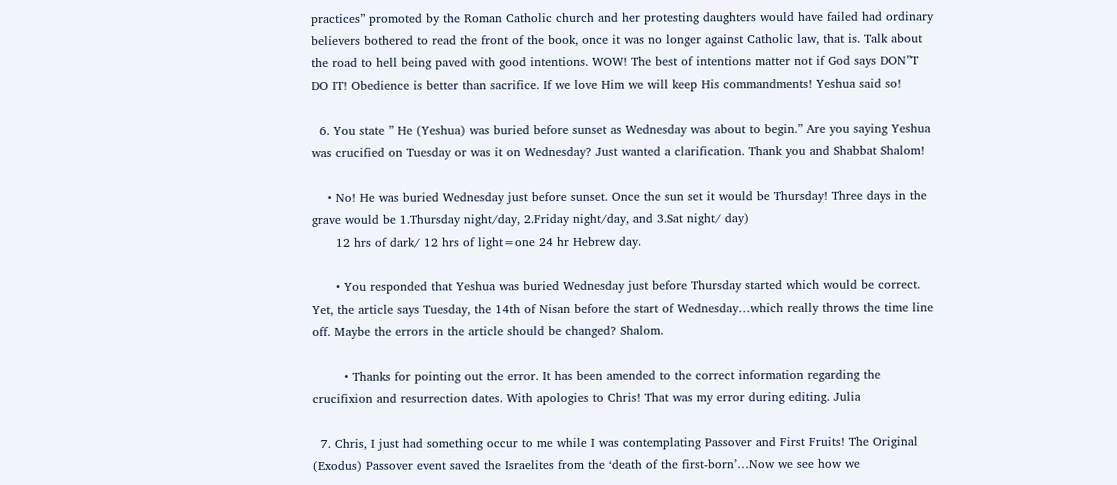practices” promoted by the Roman Catholic church and her protesting daughters would have failed had ordinary believers bothered to read the front of the book, once it was no longer against Catholic law, that is. Talk about the road to hell being paved with good intentions. WOW! The best of intentions matter not if God says DON”T DO IT! Obedience is better than sacrifice. If we love Him we will keep His commandments! Yeshua said so!

  6. You state ” He (Yeshua) was buried before sunset as Wednesday was about to begin.” Are you saying Yeshua was crucified on Tuesday or was it on Wednesday? Just wanted a clarification. Thank you and Shabbat Shalom!

    • No! He was buried Wednesday just before sunset. Once the sun set it would be Thursday! Three days in the grave would be 1.Thursday night/day, 2.Friday night/day, and 3.Sat night/ day)
      12 hrs of dark/ 12 hrs of light=one 24 hr Hebrew day.

      • You responded that Yeshua was buried Wednesday just before Thursday started which would be correct. Yet, the article says Tuesday, the 14th of Nisan before the start of Wednesday…which really throws the time line off. Maybe the errors in the article should be changed? Shalom.

        • Thanks for pointing out the error. It has been amended to the correct information regarding the crucifixion and resurrection dates. With apologies to Chris! That was my error during editing. Julia

  7. Chris, I just had something occur to me while I was contemplating Passover and First Fruits! The Original (Exodus) Passover event saved the Israelites from the ‘death of the first-born’…Now we see how we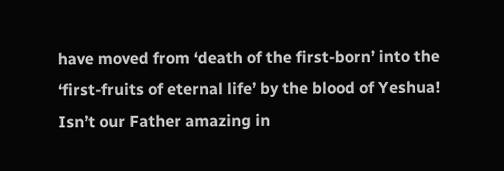have moved from ‘death of the first-born’ into the ‘first-fruits of eternal life’ by the blood of Yeshua! Isn’t our Father amazing in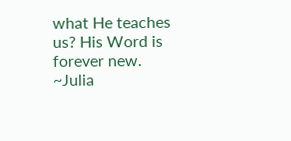what He teaches us? His Word is forever new.  ~Julia